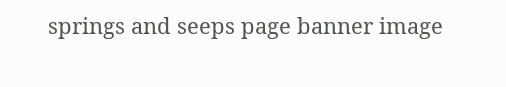springs and seeps page banner image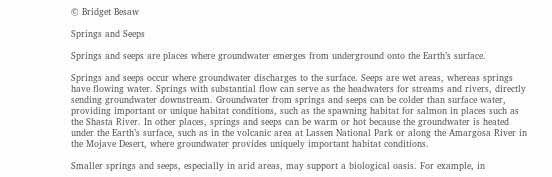© Bridget Besaw

Springs and Seeps

Springs and seeps are places where groundwater emerges from underground onto the Earth’s surface.

Springs and seeps occur where groundwater discharges to the surface. Seeps are wet areas, whereas springs have flowing water. Springs with substantial flow can serve as the headwaters for streams and rivers, directly sending groundwater downstream. Groundwater from springs and seeps can be colder than surface water, providing important or unique habitat conditions, such as the spawning habitat for salmon in places such as the Shasta River. In other places, springs and seeps can be warm or hot because the groundwater is heated under the Earth’s surface, such as in the volcanic area at Lassen National Park or along the Amargosa River in the Mojave Desert, where groundwater provides uniquely important habitat conditions.

Smaller springs and seeps, especially in arid areas, may support a biological oasis. For example, in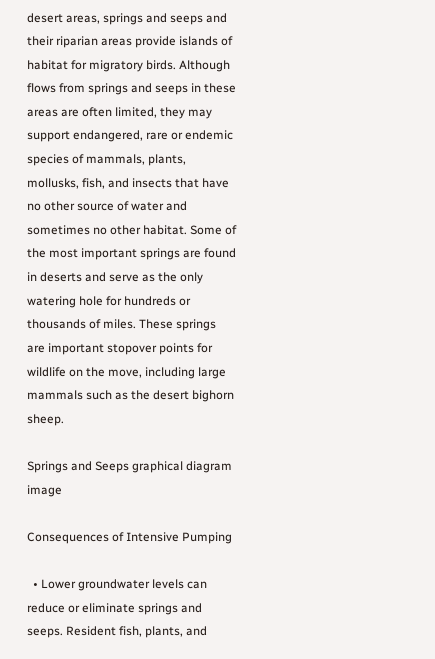desert areas, springs and seeps and their riparian areas provide islands of habitat for migratory birds. Although flows from springs and seeps in these areas are often limited, they may support endangered, rare or endemic species of mammals, plants, mollusks, fish, and insects that have no other source of water and sometimes no other habitat. Some of the most important springs are found in deserts and serve as the only watering hole for hundreds or thousands of miles. These springs are important stopover points for wildlife on the move, including large mammals such as the desert bighorn sheep.

Springs and Seeps graphical diagram image

Consequences of Intensive Pumping

  • Lower groundwater levels can reduce or eliminate springs and seeps. Resident fish, plants, and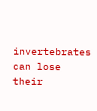invertebrates can lose their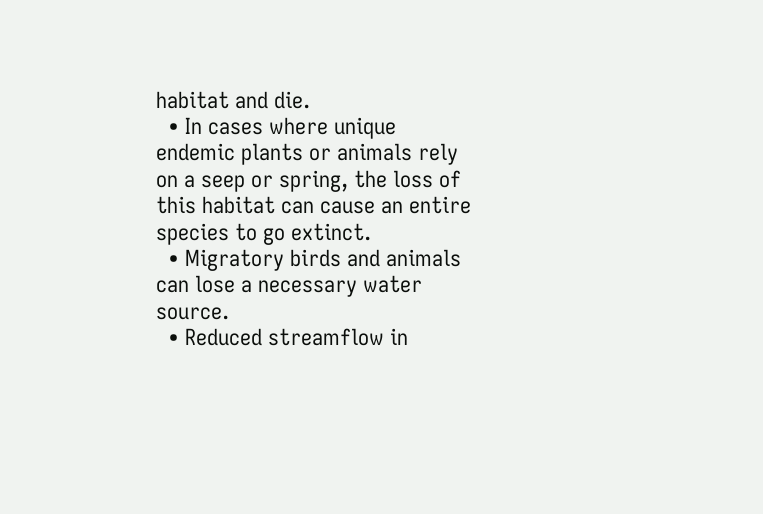habitat and die.
  • In cases where unique endemic plants or animals rely on a seep or spring, the loss of this habitat can cause an entire species to go extinct.
  • Migratory birds and animals can lose a necessary water source.
  • Reduced streamflow in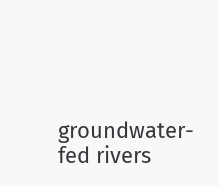groundwater-fed rivers